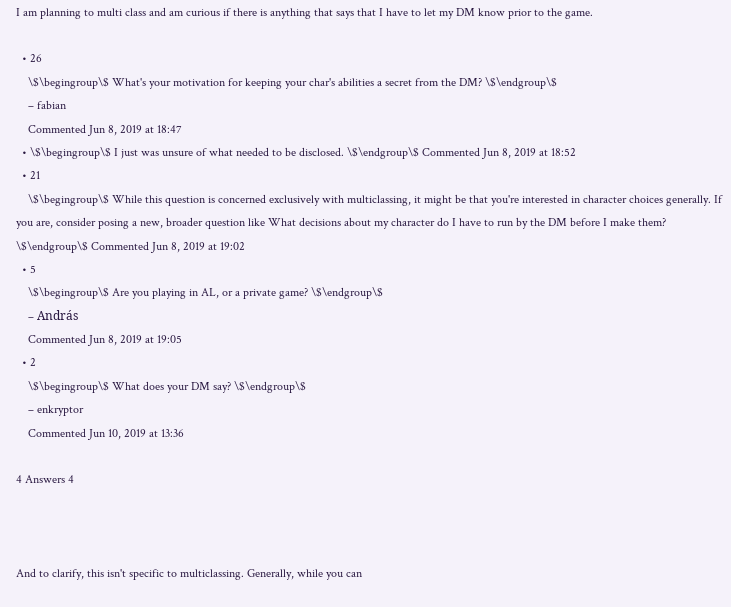I am planning to multi class and am curious if there is anything that says that I have to let my DM know prior to the game.

  • 26
    \$\begingroup\$ What's your motivation for keeping your char's abilities a secret from the DM? \$\endgroup\$
    – fabian
    Commented Jun 8, 2019 at 18:47
  • \$\begingroup\$ I just was unsure of what needed to be disclosed. \$\endgroup\$ Commented Jun 8, 2019 at 18:52
  • 21
    \$\begingroup\$ While this question is concerned exclusively with multiclassing, it might be that you're interested in character choices generally. If you are, consider posing a new, broader question like What decisions about my character do I have to run by the DM before I make them? \$\endgroup\$ Commented Jun 8, 2019 at 19:02
  • 5
    \$\begingroup\$ Are you playing in AL, or a private game? \$\endgroup\$
    – András
    Commented Jun 8, 2019 at 19:05
  • 2
    \$\begingroup\$ What does your DM say? \$\endgroup\$
    – enkryptor
    Commented Jun 10, 2019 at 13:36

4 Answers 4



And to clarify, this isn't specific to multiclassing. Generally, while you can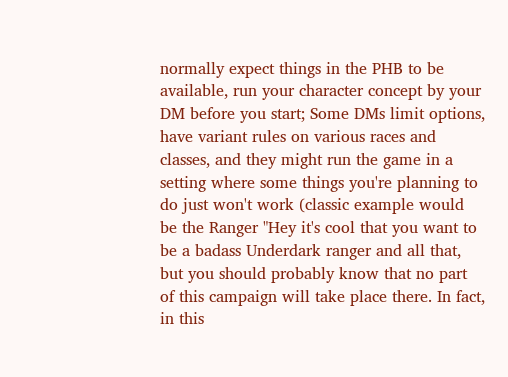normally expect things in the PHB to be available, run your character concept by your DM before you start; Some DMs limit options, have variant rules on various races and classes, and they might run the game in a setting where some things you're planning to do just won't work (classic example would be the Ranger "Hey it's cool that you want to be a badass Underdark ranger and all that, but you should probably know that no part of this campaign will take place there. In fact, in this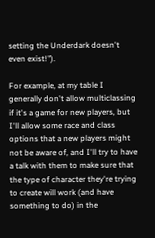setting the Underdark doesn't even exist!").

For example, at my table I generally don't allow multiclassing if it's a game for new players, but I'll allow some race and class options that a new players might not be aware of, and I'll try to have a talk with them to make sure that the type of character they're trying to create will work (and have something to do) in the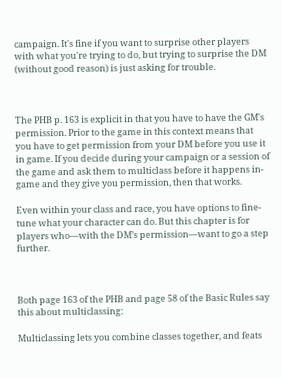campaign. It's fine if you want to surprise other players with what you're trying to do, but trying to surprise the DM (without good reason) is just asking for trouble.



The PHB p. 163 is explicit in that you have to have the GM's permission. Prior to the game in this context means that you have to get permission from your DM before you use it in game. If you decide during your campaign or a session of the game and ask them to multiclass before it happens in-game and they give you permission, then that works.

Even within your class and race, you have options to fine-tune what your character can do. But this chapter is for players who—with the DM’s permission—want to go a step further.



Both page 163 of the PHB and page 58 of the Basic Rules say this about multiclassing:

Multiclassing lets you combine classes together, and feats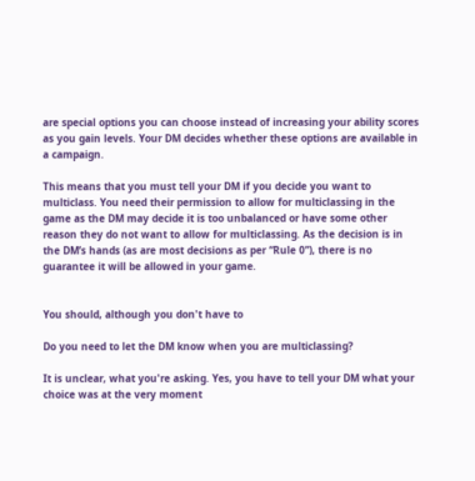are special options you can choose instead of increasing your ability scores as you gain levels. Your DM decides whether these options are available in a campaign.

This means that you must tell your DM if you decide you want to multiclass. You need their permission to allow for multiclassing in the game as the DM may decide it is too unbalanced or have some other reason they do not want to allow for multiclassing. As the decision is in the DM’s hands (as are most decisions as per “Rule 0”), there is no guarantee it will be allowed in your game.


You should, although you don't have to

Do you need to let the DM know when you are multiclassing?

It is unclear, what you're asking. Yes, you have to tell your DM what your choice was at the very moment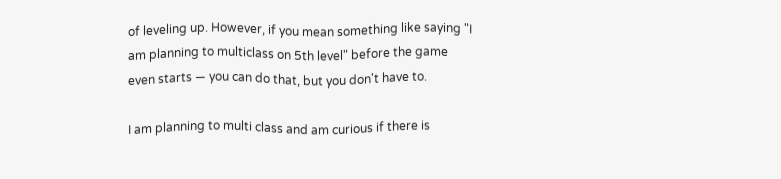of leveling up. However, if you mean something like saying "I am planning to multiclass on 5th level" before the game even starts — you can do that, but you don't have to.

I am planning to multi class and am curious if there is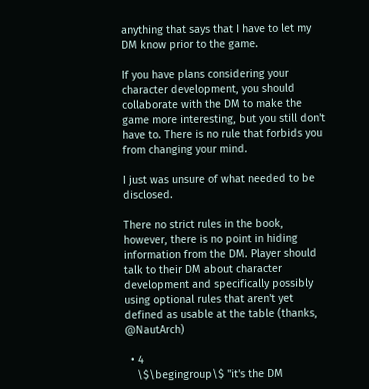anything that says that I have to let my DM know prior to the game.

If you have plans considering your character development, you should collaborate with the DM to make the game more interesting, but you still don't have to. There is no rule that forbids you from changing your mind.

I just was unsure of what needed to be disclosed.

There no strict rules in the book, however, there is no point in hiding information from the DM. Player should talk to their DM about character development and specifically possibly using optional rules that aren't yet defined as usable at the table (thanks, @NautArch)

  • 4
    \$\begingroup\$ "it's the DM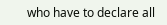who have to declare all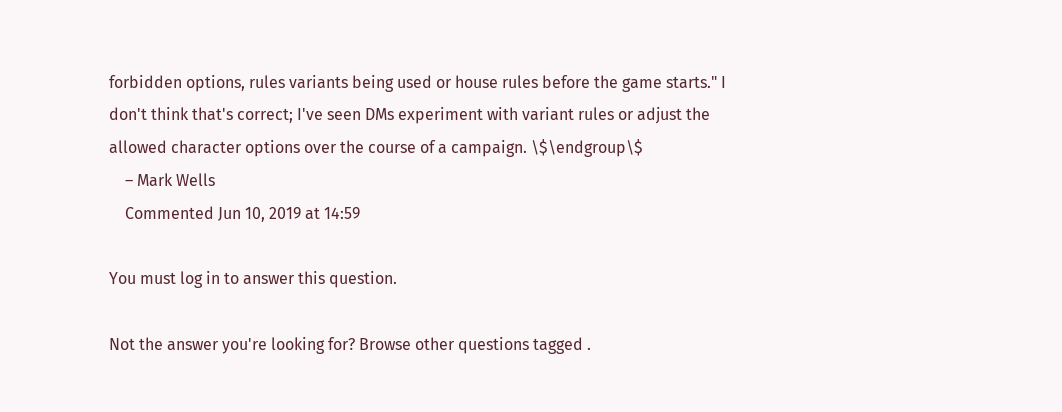forbidden options, rules variants being used or house rules before the game starts." I don't think that's correct; I've seen DMs experiment with variant rules or adjust the allowed character options over the course of a campaign. \$\endgroup\$
    – Mark Wells
    Commented Jun 10, 2019 at 14:59

You must log in to answer this question.

Not the answer you're looking for? Browse other questions tagged .